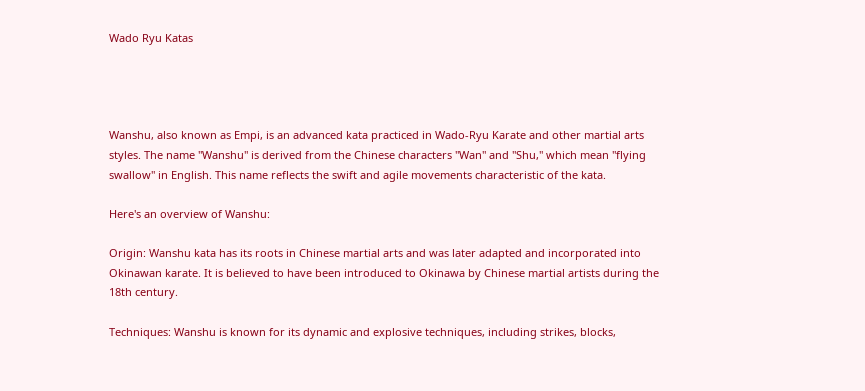Wado Ryu Katas




Wanshu, also known as Empi, is an advanced kata practiced in Wado-Ryu Karate and other martial arts styles. The name "Wanshu" is derived from the Chinese characters "Wan" and "Shu," which mean "flying swallow" in English. This name reflects the swift and agile movements characteristic of the kata.

Here's an overview of Wanshu:

Origin: Wanshu kata has its roots in Chinese martial arts and was later adapted and incorporated into Okinawan karate. It is believed to have been introduced to Okinawa by Chinese martial artists during the 18th century.

Techniques: Wanshu is known for its dynamic and explosive techniques, including strikes, blocks,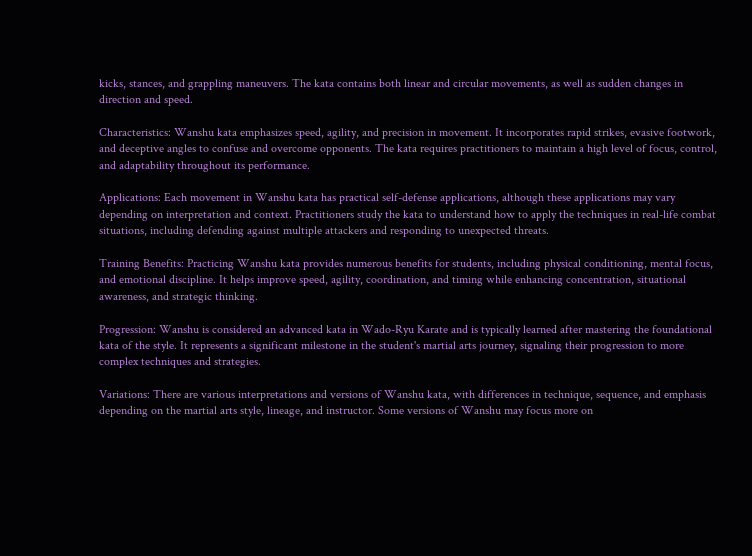kicks, stances, and grappling maneuvers. The kata contains both linear and circular movements, as well as sudden changes in direction and speed.

Characteristics: Wanshu kata emphasizes speed, agility, and precision in movement. It incorporates rapid strikes, evasive footwork, and deceptive angles to confuse and overcome opponents. The kata requires practitioners to maintain a high level of focus, control, and adaptability throughout its performance.

Applications: Each movement in Wanshu kata has practical self-defense applications, although these applications may vary depending on interpretation and context. Practitioners study the kata to understand how to apply the techniques in real-life combat situations, including defending against multiple attackers and responding to unexpected threats.

Training Benefits: Practicing Wanshu kata provides numerous benefits for students, including physical conditioning, mental focus, and emotional discipline. It helps improve speed, agility, coordination, and timing while enhancing concentration, situational awareness, and strategic thinking.

Progression: Wanshu is considered an advanced kata in Wado-Ryu Karate and is typically learned after mastering the foundational kata of the style. It represents a significant milestone in the student's martial arts journey, signaling their progression to more complex techniques and strategies.

Variations: There are various interpretations and versions of Wanshu kata, with differences in technique, sequence, and emphasis depending on the martial arts style, lineage, and instructor. Some versions of Wanshu may focus more on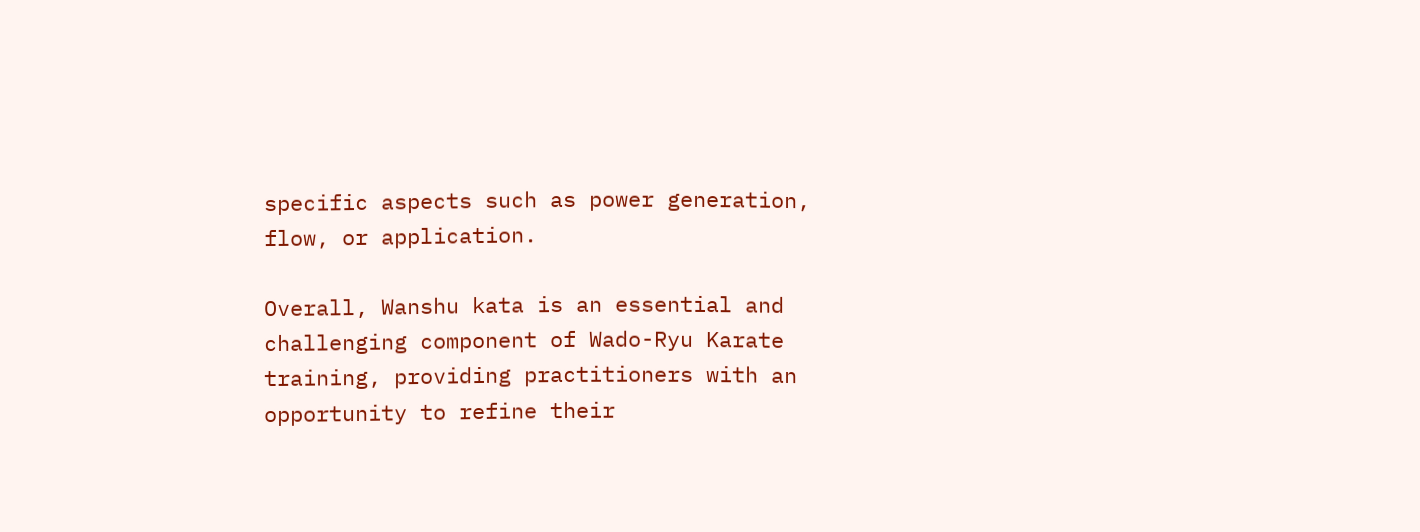specific aspects such as power generation, flow, or application.

Overall, Wanshu kata is an essential and challenging component of Wado-Ryu Karate training, providing practitioners with an opportunity to refine their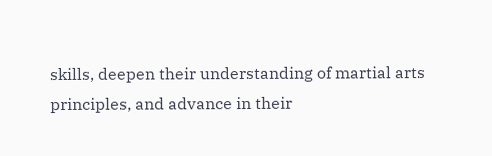skills, deepen their understanding of martial arts principles, and advance in their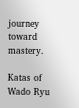journey toward mastery.

Katas of Wado Ryu